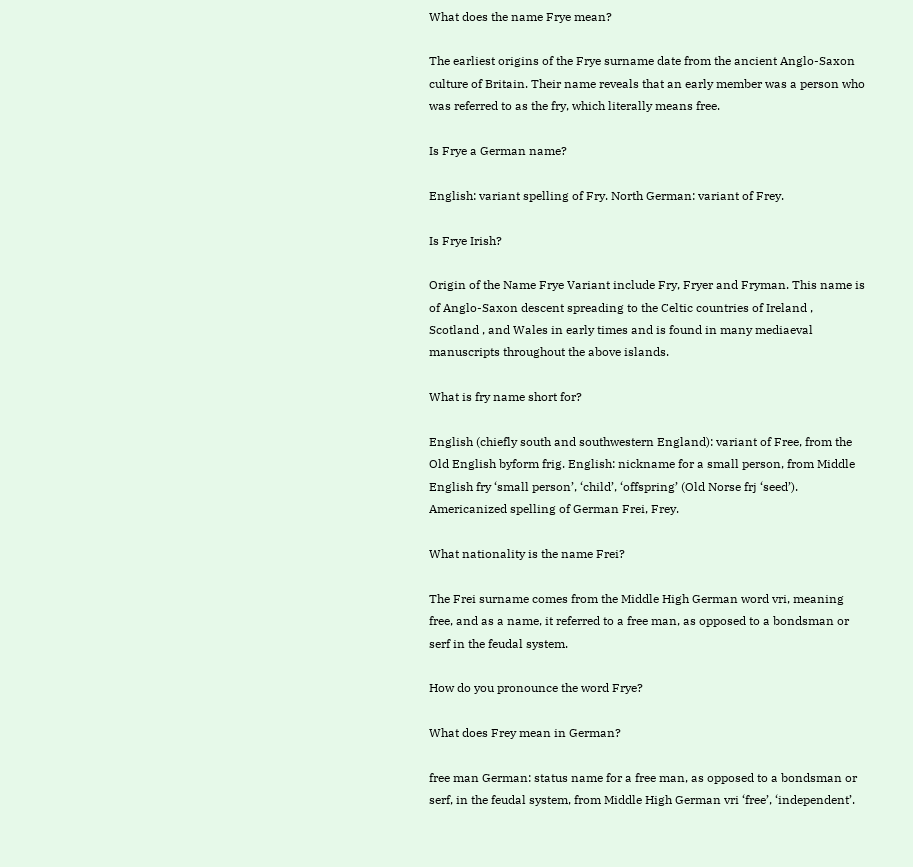What does the name Frye mean?

The earliest origins of the Frye surname date from the ancient Anglo-Saxon culture of Britain. Their name reveals that an early member was a person who was referred to as the fry, which literally means free.

Is Frye a German name?

English: variant spelling of Fry. North German: variant of Frey.

Is Frye Irish?

Origin of the Name Frye Variant include Fry, Fryer and Fryman. This name is of Anglo-Saxon descent spreading to the Celtic countries of Ireland , Scotland , and Wales in early times and is found in many mediaeval manuscripts throughout the above islands.

What is fry name short for?

English (chiefly south and southwestern England): variant of Free, from the Old English byform frig. English: nickname for a small person, from Middle English fry ‘small person’, ‘child’, ‘offspring’ (Old Norse frj ‘seed’). Americanized spelling of German Frei, Frey.

What nationality is the name Frei?

The Frei surname comes from the Middle High German word vri, meaning free, and as a name, it referred to a free man, as opposed to a bondsman or serf in the feudal system.

How do you pronounce the word Frye?

What does Frey mean in German?

free man German: status name for a free man, as opposed to a bondsman or serf, in the feudal system, from Middle High German vri ‘free’, ‘independent’.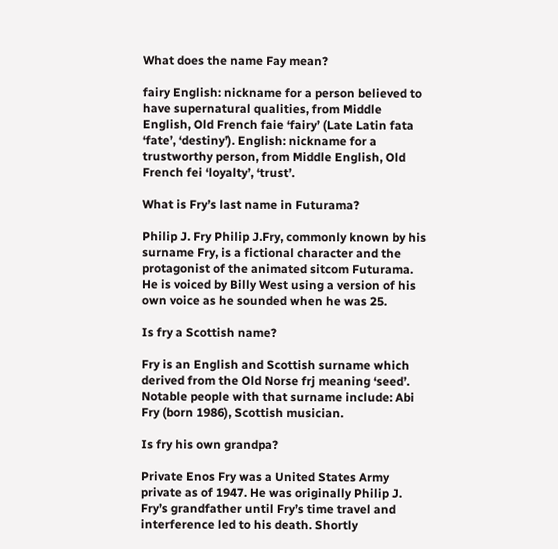What does the name Fay mean?

fairy English: nickname for a person believed to have supernatural qualities, from Middle English, Old French faie ‘fairy’ (Late Latin fata ‘fate’, ‘destiny’). English: nickname for a trustworthy person, from Middle English, Old French fei ‘loyalty’, ‘trust’.

What is Fry’s last name in Futurama?

Philip J. Fry Philip J.Fry, commonly known by his surname Fry, is a fictional character and the protagonist of the animated sitcom Futurama. He is voiced by Billy West using a version of his own voice as he sounded when he was 25.

Is fry a Scottish name?

Fry is an English and Scottish surname which derived from the Old Norse frj meaning ‘seed’. Notable people with that surname include: Abi Fry (born 1986), Scottish musician.

Is fry his own grandpa?

Private Enos Fry was a United States Army private as of 1947. He was originally Philip J. Fry’s grandfather until Fry’s time travel and interference led to his death. Shortly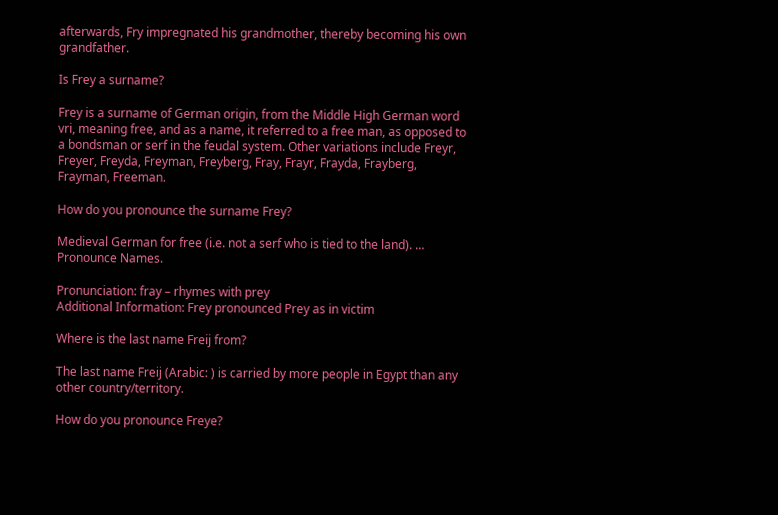afterwards, Fry impregnated his grandmother, thereby becoming his own grandfather.

Is Frey a surname?

Frey is a surname of German origin, from the Middle High German word vri, meaning free, and as a name, it referred to a free man, as opposed to a bondsman or serf in the feudal system. Other variations include Freyr, Freyer, Freyda, Freyman, Freyberg, Fray, Frayr, Frayda, Frayberg, Frayman, Freeman.

How do you pronounce the surname Frey?

Medieval German for free (i.e. not a serf who is tied to the land). … Pronounce Names.

Pronunciation: fray – rhymes with prey
Additional Information: Frey pronounced Prey as in victim

Where is the last name Freij from?

The last name Freij (Arabic: ) is carried by more people in Egypt than any other country/territory.

How do you pronounce Freye?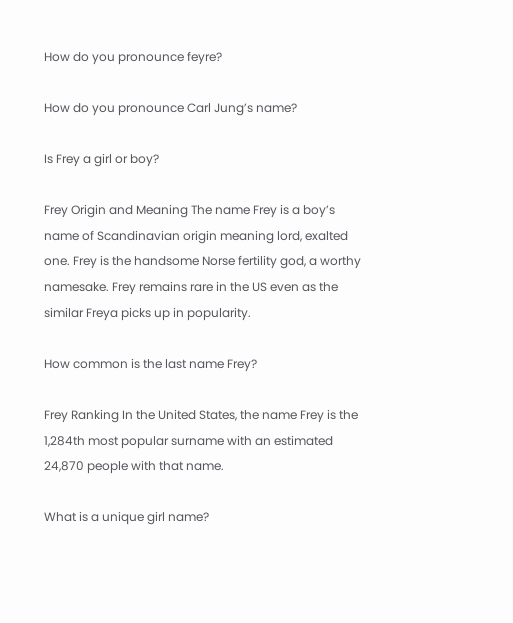How do you pronounce feyre?

How do you pronounce Carl Jung’s name?

Is Frey a girl or boy?

Frey Origin and Meaning The name Frey is a boy’s name of Scandinavian origin meaning lord, exalted one. Frey is the handsome Norse fertility god, a worthy namesake. Frey remains rare in the US even as the similar Freya picks up in popularity.

How common is the last name Frey?

Frey Ranking In the United States, the name Frey is the 1,284th most popular surname with an estimated 24,870 people with that name.

What is a unique girl name?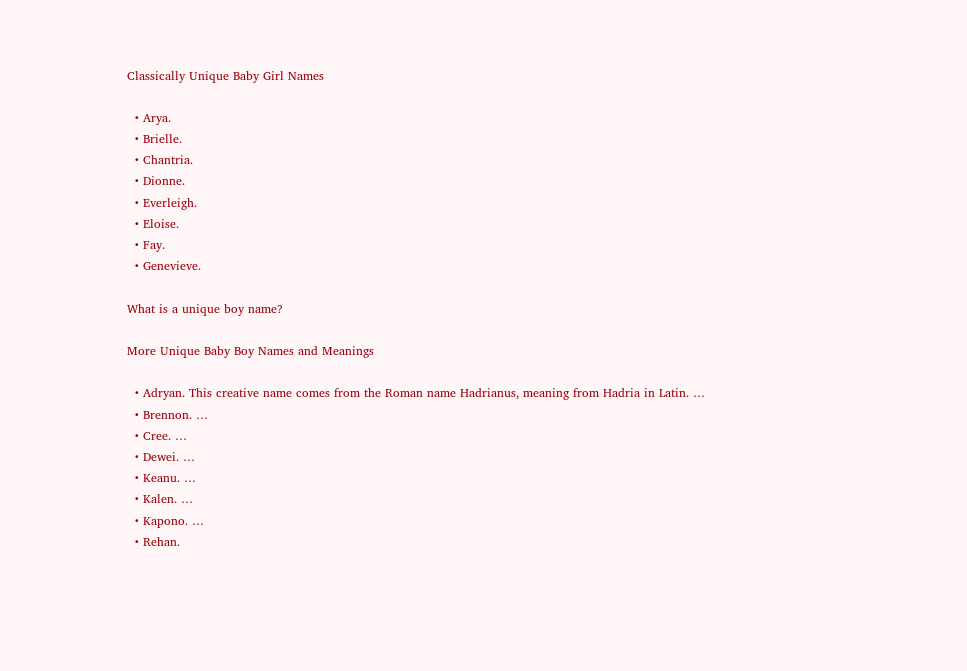Classically Unique Baby Girl Names

  • Arya.
  • Brielle.
  • Chantria.
  • Dionne.
  • Everleigh.
  • Eloise.
  • Fay.
  • Genevieve.

What is a unique boy name?

More Unique Baby Boy Names and Meanings

  • Adryan. This creative name comes from the Roman name Hadrianus, meaning from Hadria in Latin. …
  • Brennon. …
  • Cree. …
  • Dewei. …
  • Keanu. …
  • Kalen. …
  • Kapono. …
  • Rehan.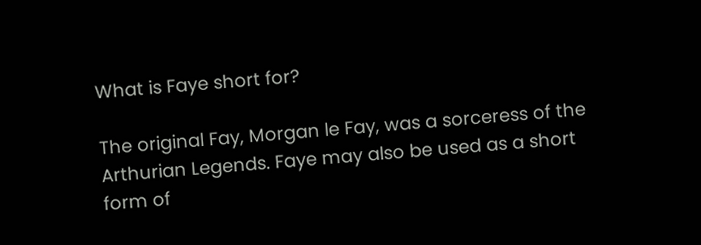What is Faye short for?

The original Fay, Morgan le Fay, was a sorceress of the Arthurian Legends. Faye may also be used as a short form of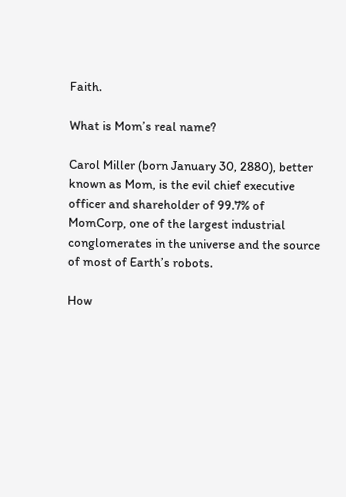Faith.

What is Mom’s real name?

Carol Miller (born January 30, 2880), better known as Mom, is the evil chief executive officer and shareholder of 99.7% of MomCorp, one of the largest industrial conglomerates in the universe and the source of most of Earth’s robots.

How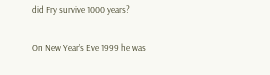did Fry survive 1000 years?

On New Year’s Eve 1999 he was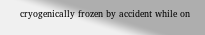cryogenically frozen by accident while on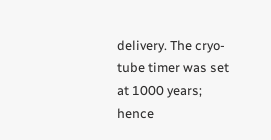delivery. The cryo-tube timer was set at 1000 years; hence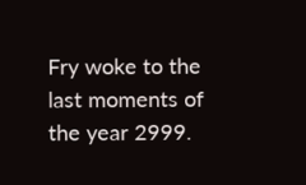Fry woke to the last moments of the year 2999.